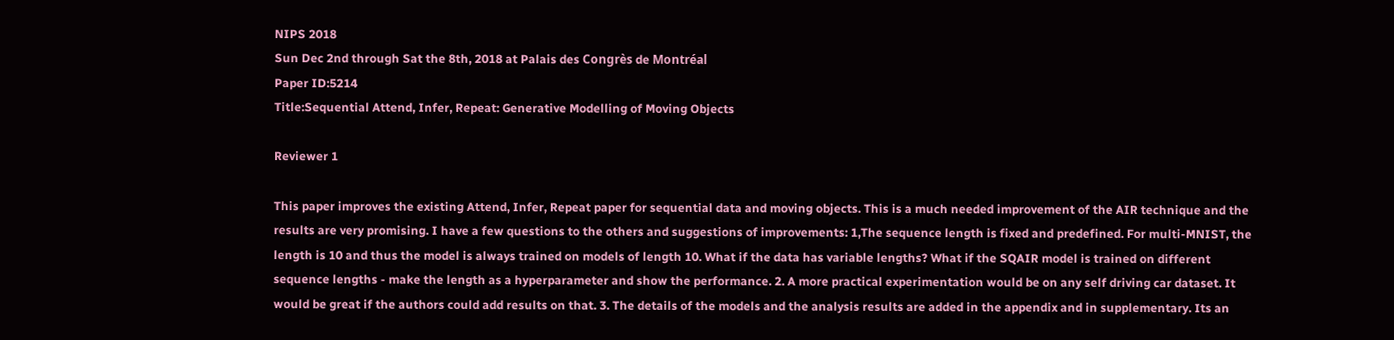NIPS 2018
Sun Dec 2nd through Sat the 8th, 2018 at Palais des Congrès de Montréal
Paper ID:5214
Title:Sequential Attend, Infer, Repeat: Generative Modelling of Moving Objects

Reviewer 1

This paper improves the existing Attend, Infer, Repeat paper for sequential data and moving objects. This is a much needed improvement of the AIR technique and the results are very promising. I have a few questions to the others and suggestions of improvements: 1,The sequence length is fixed and predefined. For multi-MNIST, the length is 10 and thus the model is always trained on models of length 10. What if the data has variable lengths? What if the SQAIR model is trained on different sequence lengths - make the length as a hyperparameter and show the performance. 2. A more practical experimentation would be on any self driving car dataset. It would be great if the authors could add results on that. 3. The details of the models and the analysis results are added in the appendix and in supplementary. Its an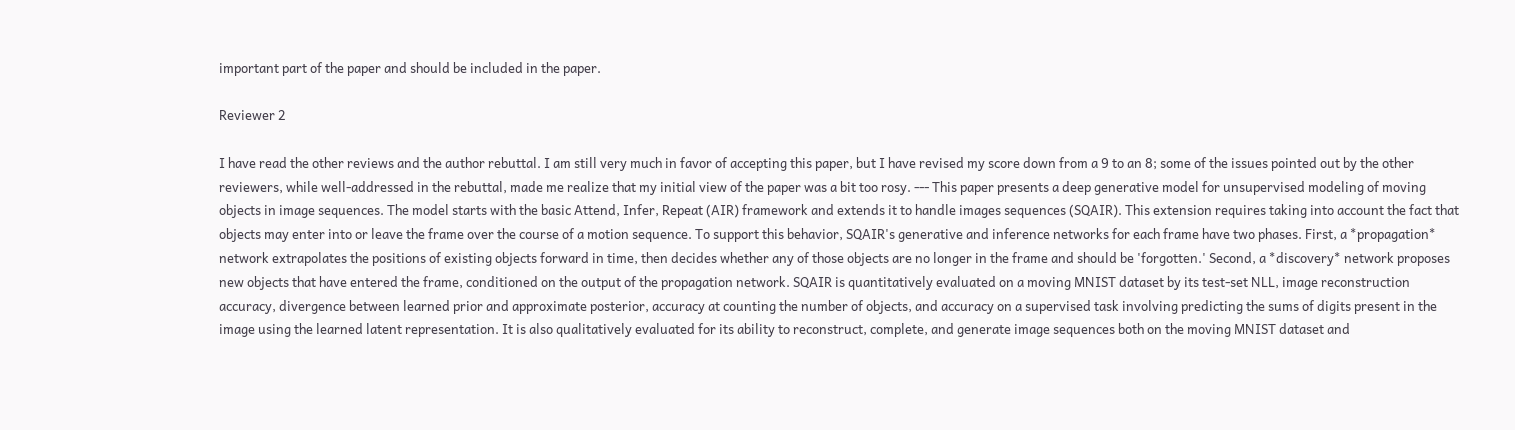important part of the paper and should be included in the paper.

Reviewer 2

I have read the other reviews and the author rebuttal. I am still very much in favor of accepting this paper, but I have revised my score down from a 9 to an 8; some of the issues pointed out by the other reviewers, while well-addressed in the rebuttal, made me realize that my initial view of the paper was a bit too rosy. --- This paper presents a deep generative model for unsupervised modeling of moving objects in image sequences. The model starts with the basic Attend, Infer, Repeat (AIR) framework and extends it to handle images sequences (SQAIR). This extension requires taking into account the fact that objects may enter into or leave the frame over the course of a motion sequence. To support this behavior, SQAIR's generative and inference networks for each frame have two phases. First, a *propagation* network extrapolates the positions of existing objects forward in time, then decides whether any of those objects are no longer in the frame and should be 'forgotten.' Second, a *discovery* network proposes new objects that have entered the frame, conditioned on the output of the propagation network. SQAIR is quantitatively evaluated on a moving MNIST dataset by its test-set NLL, image reconstruction accuracy, divergence between learned prior and approximate posterior, accuracy at counting the number of objects, and accuracy on a supervised task involving predicting the sums of digits present in the image using the learned latent representation. It is also qualitatively evaluated for its ability to reconstruct, complete, and generate image sequences both on the moving MNIST dataset and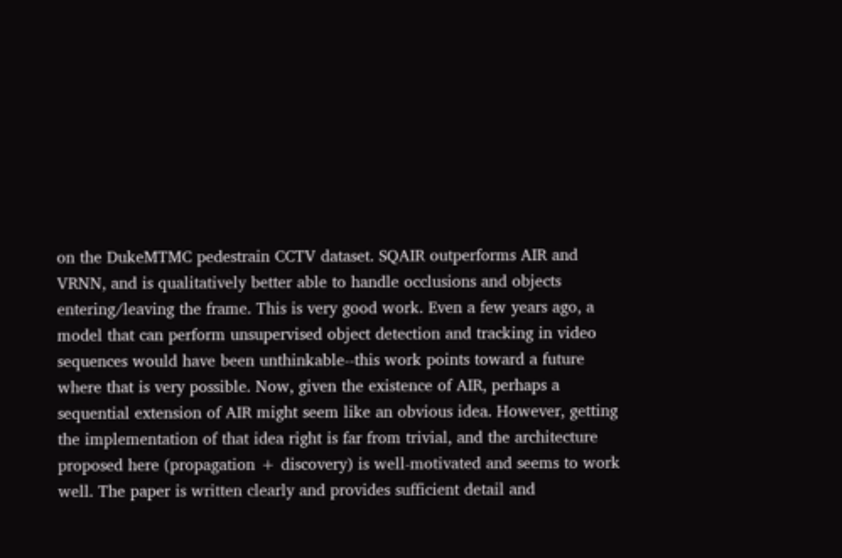on the DukeMTMC pedestrain CCTV dataset. SQAIR outperforms AIR and VRNN, and is qualitatively better able to handle occlusions and objects entering/leaving the frame. This is very good work. Even a few years ago, a model that can perform unsupervised object detection and tracking in video sequences would have been unthinkable--this work points toward a future where that is very possible. Now, given the existence of AIR, perhaps a sequential extension of AIR might seem like an obvious idea. However, getting the implementation of that idea right is far from trivial, and the architecture proposed here (propagation + discovery) is well-motivated and seems to work well. The paper is written clearly and provides sufficient detail and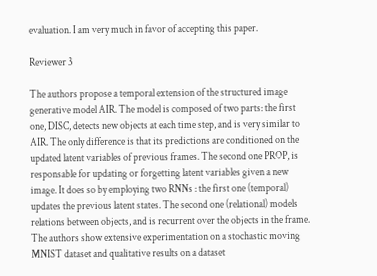evaluation. I am very much in favor of accepting this paper.

Reviewer 3

The authors propose a temporal extension of the structured image generative model AIR. The model is composed of two parts: the first one, DISC, detects new objects at each time step, and is very similar to AIR. The only difference is that its predictions are conditioned on the updated latent variables of previous frames. The second one PROP, is responsable for updating or forgetting latent variables given a new image. It does so by employing two RNNs : the first one (temporal) updates the previous latent states. The second one (relational) models relations between objects, and is recurrent over the objects in the frame. The authors show extensive experimentation on a stochastic moving MNIST dataset and qualitative results on a dataset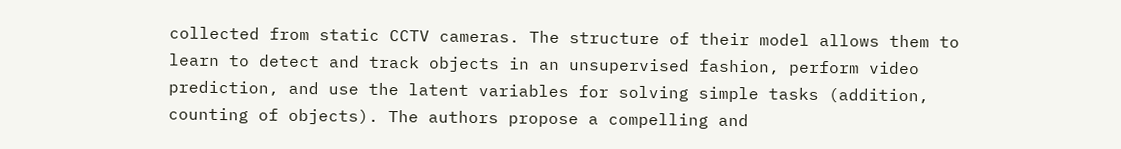collected from static CCTV cameras. The structure of their model allows them to learn to detect and track objects in an unsupervised fashion, perform video prediction, and use the latent variables for solving simple tasks (addition, counting of objects). The authors propose a compelling and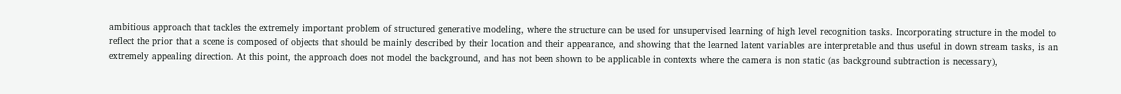ambitious approach that tackles the extremely important problem of structured generative modeling, where the structure can be used for unsupervised learning of high level recognition tasks. Incorporating structure in the model to reflect the prior that a scene is composed of objects that should be mainly described by their location and their appearance, and showing that the learned latent variables are interpretable and thus useful in down stream tasks, is an extremely appealing direction. At this point, the approach does not model the background, and has not been shown to be applicable in contexts where the camera is non static (as background subtraction is necessary),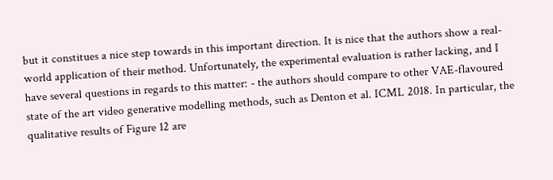but it constitues a nice step towards in this important direction. It is nice that the authors show a real-world application of their method. Unfortunately, the experimental evaluation is rather lacking, and I have several questions in regards to this matter: - the authors should compare to other VAE-flavoured state of the art video generative modelling methods, such as Denton et al. ICML 2018. In particular, the qualitative results of Figure 12 are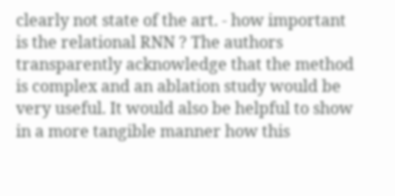clearly not state of the art. - how important is the relational RNN ? The authors transparently acknowledge that the method is complex and an ablation study would be very useful. It would also be helpful to show in a more tangible manner how this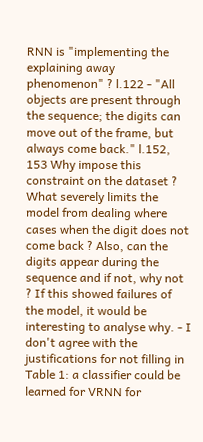RNN is "implementing the explaining away phenomenon" ? l.122 - "All objects are present through the sequence; the digits can move out of the frame, but always come back." l.152, 153 Why impose this constraint on the dataset ? What severely limits the model from dealing where cases when the digit does not come back ? Also, can the digits appear during the sequence and if not, why not ? If this showed failures of the model, it would be interesting to analyse why. - I don't agree with the justifications for not filling in Table 1: a classifier could be learned for VRNN for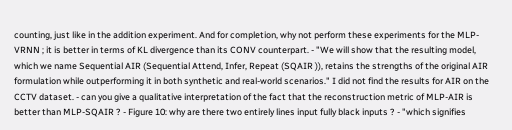counting, just like in the addition experiment. And for completion, why not perform these experiments for the MLP-VRNN ; it is better in terms of KL divergence than its CONV counterpart. - "We will show that the resulting model, which we name Sequential AIR (Sequential Attend, Infer, Repeat (SQAIR )), retains the strengths of the original AIR formulation while outperforming it in both synthetic and real-world scenarios." I did not find the results for AIR on the CCTV dataset. - can you give a qualitative interpretation of the fact that the reconstruction metric of MLP-AIR is better than MLP-SQAIR ? - Figure 10: why are there two entirely lines input fully black inputs ? - "which signifies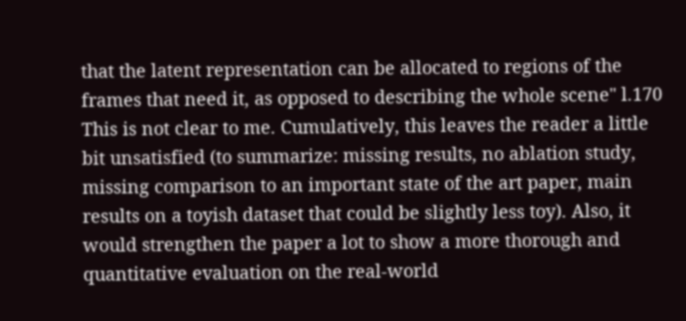that the latent representation can be allocated to regions of the frames that need it, as opposed to describing the whole scene" l.170 This is not clear to me. Cumulatively, this leaves the reader a little bit unsatisfied (to summarize: missing results, no ablation study, missing comparison to an important state of the art paper, main results on a toyish dataset that could be slightly less toy). Also, it would strengthen the paper a lot to show a more thorough and quantitative evaluation on the real-world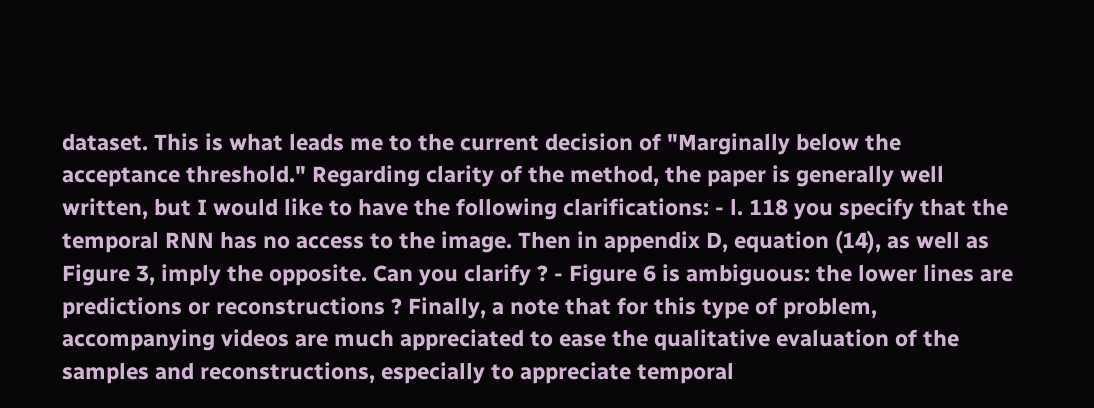dataset. This is what leads me to the current decision of "Marginally below the acceptance threshold." Regarding clarity of the method, the paper is generally well written, but I would like to have the following clarifications: - l. 118 you specify that the temporal RNN has no access to the image. Then in appendix D, equation (14), as well as Figure 3, imply the opposite. Can you clarify ? - Figure 6 is ambiguous: the lower lines are predictions or reconstructions ? Finally, a note that for this type of problem, accompanying videos are much appreciated to ease the qualitative evaluation of the samples and reconstructions, especially to appreciate temporal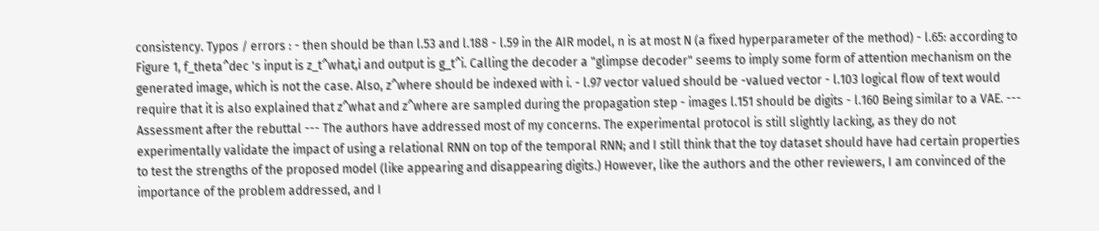consistency. Typos / errors : - then should be than l.53 and l.188 - l.59 in the AIR model, n is at most N (a fixed hyperparameter of the method) - l.65: according to Figure 1, f_theta^dec 's input is z_t^what,i and output is g_t^i. Calling the decoder a "glimpse decoder" seems to imply some form of attention mechanism on the generated image, which is not the case. Also, z^where should be indexed with i. - l.97 vector valued should be -valued vector - l.103 logical flow of text would require that it is also explained that z^what and z^where are sampled during the propagation step - images l.151 should be digits - l.160 Being similar to a VAE. --- Assessment after the rebuttal --- The authors have addressed most of my concerns. The experimental protocol is still slightly lacking, as they do not experimentally validate the impact of using a relational RNN on top of the temporal RNN; and I still think that the toy dataset should have had certain properties to test the strengths of the proposed model (like appearing and disappearing digits.) However, like the authors and the other reviewers, I am convinced of the importance of the problem addressed, and I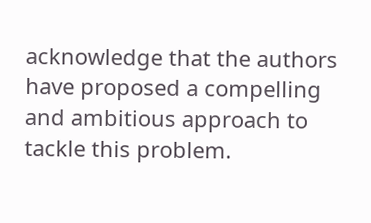acknowledge that the authors have proposed a compelling and ambitious approach to tackle this problem.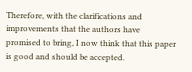Therefore, with the clarifications and improvements that the authors have promised to bring, I now think that this paper is good and should be accepted.